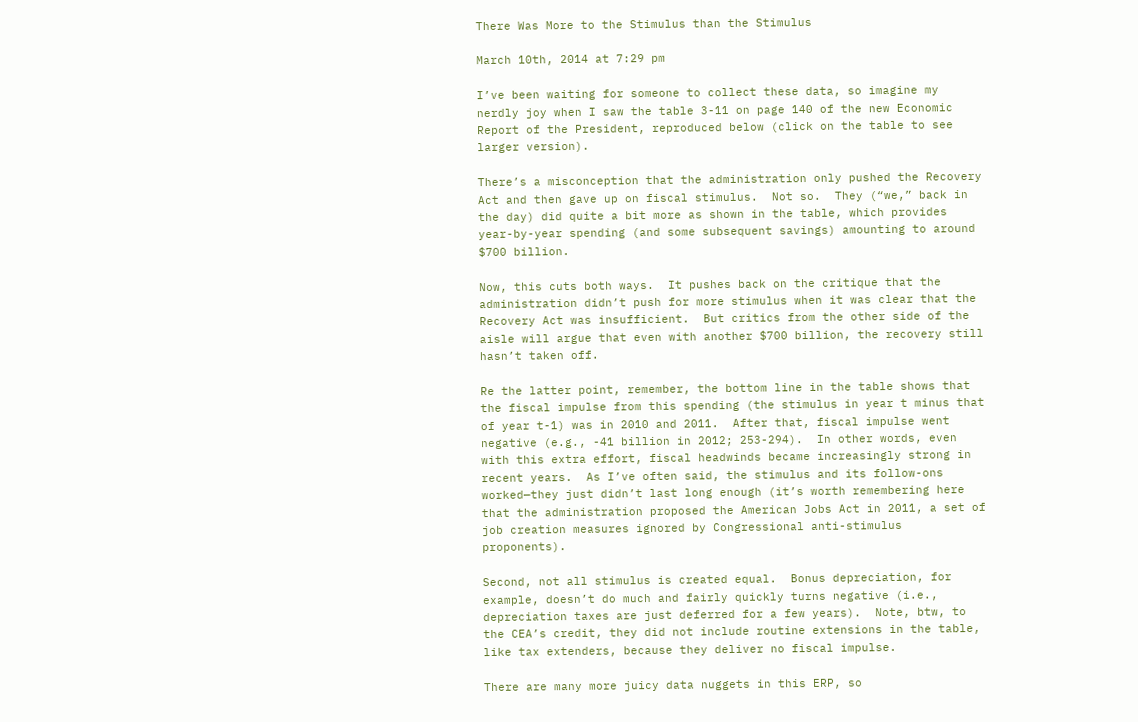There Was More to the Stimulus than the Stimulus

March 10th, 2014 at 7:29 pm

I’ve been waiting for someone to collect these data, so imagine my nerdly joy when I saw the table 3-11 on page 140 of the new Economic Report of the President, reproduced below (click on the table to see larger version).

There’s a misconception that the administration only pushed the Recovery Act and then gave up on fiscal stimulus.  Not so.  They (“we,” back in the day) did quite a bit more as shown in the table, which provides year-by-year spending (and some subsequent savings) amounting to around $700 billion.

Now, this cuts both ways.  It pushes back on the critique that the administration didn’t push for more stimulus when it was clear that the Recovery Act was insufficient.  But critics from the other side of the aisle will argue that even with another $700 billion, the recovery still hasn’t taken off.

Re the latter point, remember, the bottom line in the table shows that the fiscal impulse from this spending (the stimulus in year t minus that of year t-1) was in 2010 and 2011.  After that, fiscal impulse went negative (e.g., -41 billion in 2012; 253-294).  In other words, even with this extra effort, fiscal headwinds became increasingly strong in recent years.  As I’ve often said, the stimulus and its follow-ons worked—they just didn’t last long enough (it’s worth remembering here that the administration proposed the American Jobs Act in 2011, a set of job creation measures ignored by Congressional anti-stimulus proponents).

Second, not all stimulus is created equal.  Bonus depreciation, for example, doesn’t do much and fairly quickly turns negative (i.e., depreciation taxes are just deferred for a few years).  Note, btw, to the CEA’s credit, they did not include routine extensions in the table, like tax extenders, because they deliver no fiscal impulse.

There are many more juicy data nuggets in this ERP, so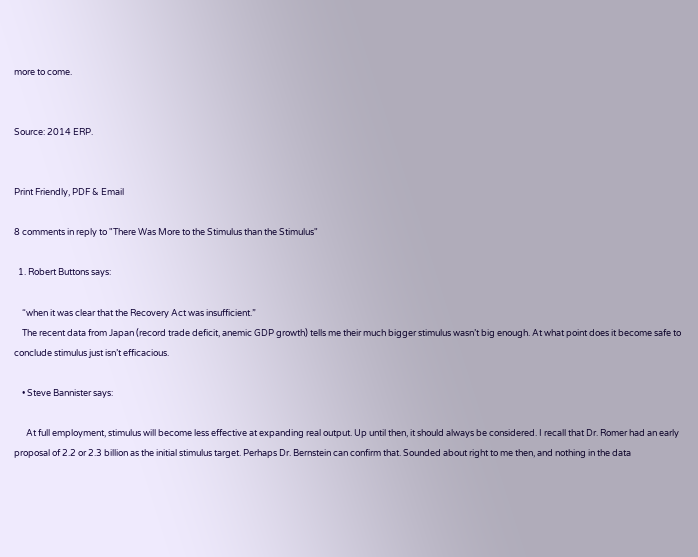more to come.


Source: 2014 ERP.


Print Friendly, PDF & Email

8 comments in reply to "There Was More to the Stimulus than the Stimulus"

  1. Robert Buttons says:

    “when it was clear that the Recovery Act was insufficient.”
    The recent data from Japan (record trade deficit, anemic GDP growth) tells me their much bigger stimulus wasn’t big enough. At what point does it become safe to conclude stimulus just isn’t efficacious.

    • Steve Bannister says:

      At full employment, stimulus will become less effective at expanding real output. Up until then, it should always be considered. I recall that Dr. Romer had an early proposal of 2.2 or 2.3 billion as the initial stimulus target. Perhaps Dr. Bernstein can confirm that. Sounded about right to me then, and nothing in the data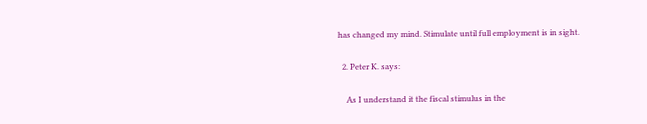has changed my mind. Stimulate until full employment is in sight.

  2. Peter K. says:

    As I understand it the fiscal stimulus in the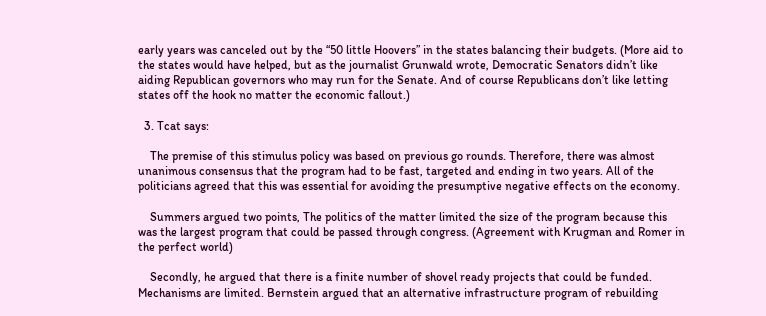early years was canceled out by the “50 little Hoovers” in the states balancing their budgets. (More aid to the states would have helped, but as the journalist Grunwald wrote, Democratic Senators didn’t like aiding Republican governors who may run for the Senate. And of course Republicans don’t like letting states off the hook no matter the economic fallout.)

  3. Tcat says:

    The premise of this stimulus policy was based on previous go rounds. Therefore, there was almost unanimous consensus that the program had to be fast, targeted and ending in two years. All of the politicians agreed that this was essential for avoiding the presumptive negative effects on the economy.

    Summers argued two points, The politics of the matter limited the size of the program because this was the largest program that could be passed through congress. (Agreement with Krugman and Romer in the perfect world)

    Secondly, he argued that there is a finite number of shovel ready projects that could be funded. Mechanisms are limited. Bernstein argued that an alternative infrastructure program of rebuilding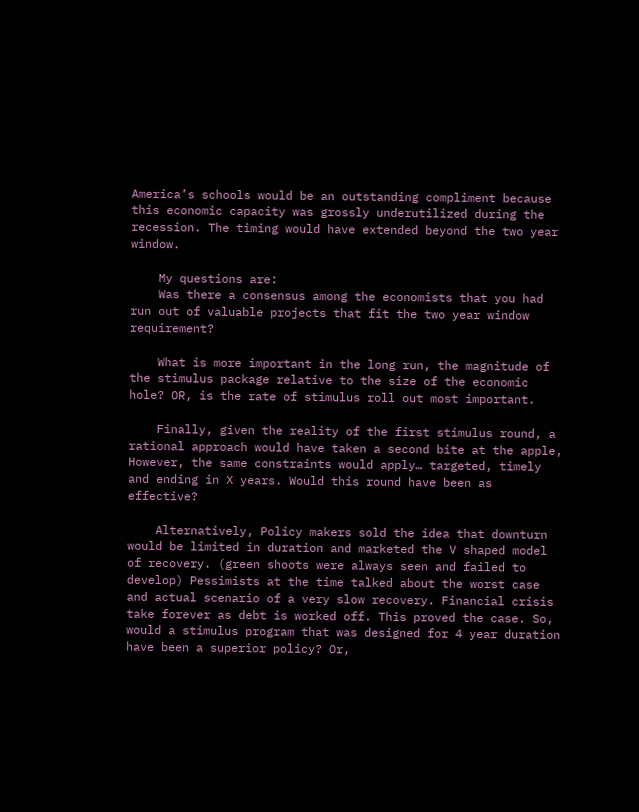America’s schools would be an outstanding compliment because this economic capacity was grossly underutilized during the recession. The timing would have extended beyond the two year window.

    My questions are:
    Was there a consensus among the economists that you had run out of valuable projects that fit the two year window requirement?

    What is more important in the long run, the magnitude of the stimulus package relative to the size of the economic hole? OR, is the rate of stimulus roll out most important.

    Finally, given the reality of the first stimulus round, a rational approach would have taken a second bite at the apple, However, the same constraints would apply… targeted, timely and ending in X years. Would this round have been as effective?

    Alternatively, Policy makers sold the idea that downturn would be limited in duration and marketed the V shaped model of recovery. (green shoots were always seen and failed to develop) Pessimists at the time talked about the worst case and actual scenario of a very slow recovery. Financial crisis take forever as debt is worked off. This proved the case. So, would a stimulus program that was designed for 4 year duration have been a superior policy? Or,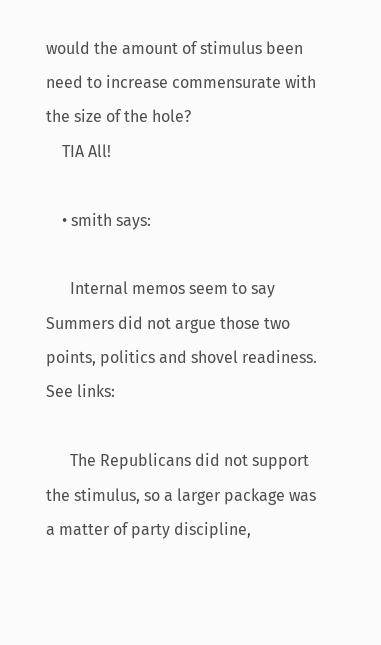would the amount of stimulus been need to increase commensurate with the size of the hole?
    TIA All!

    • smith says:

      Internal memos seem to say Summers did not argue those two points, politics and shovel readiness. See links:

      The Republicans did not support the stimulus, so a larger package was a matter of party discipline,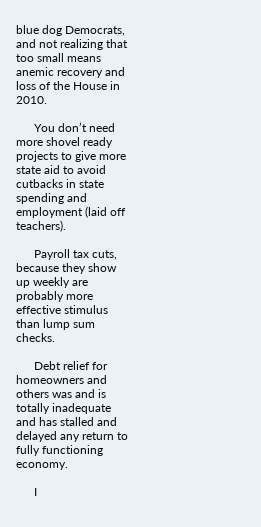blue dog Democrats, and not realizing that too small means anemic recovery and loss of the House in 2010.

      You don’t need more shovel ready projects to give more state aid to avoid cutbacks in state spending and employment (laid off teachers).

      Payroll tax cuts, because they show up weekly are probably more effective stimulus than lump sum checks.

      Debt relief for homeowners and others was and is totally inadequate and has stalled and delayed any return to fully functioning economy.

      I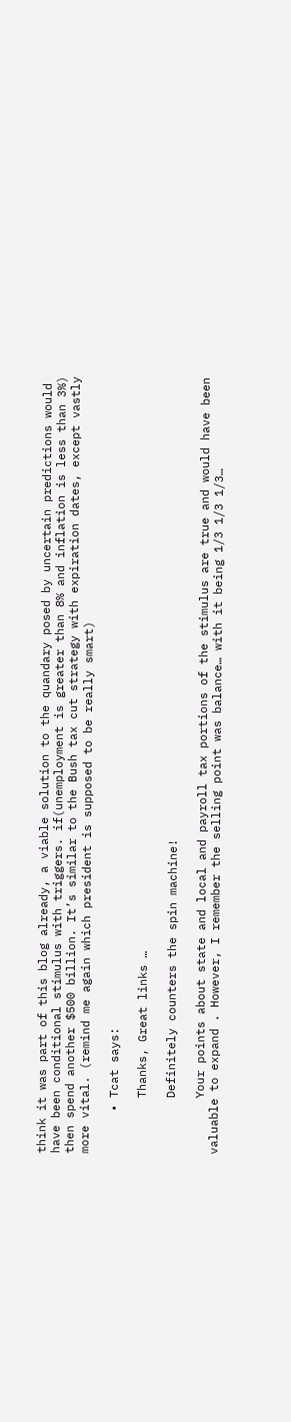think it was part of this blog already, a viable solution to the quandary posed by uncertain predictions would have been conditional stimulus with triggers. if(unemployment is greater than 8% and inflation is less than 3%) then spend another $500 billion. It’s similar to the Bush tax cut strategy with expiration dates, except vastly more vital. (remind me again which president is supposed to be really smart)

      • Tcat says:

        Thanks, Great links …

        Definitely counters the spin machine!

        Your points about state and local and payroll tax portions of the stimulus are true and would have been valuable to expand . However, I remember the selling point was balance… with it being 1/3 1/3 1/3…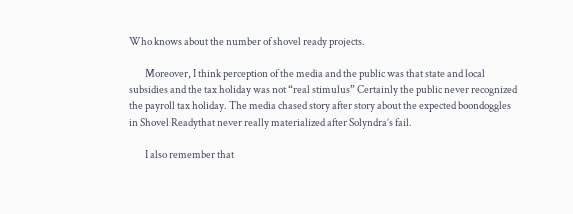Who knows about the number of shovel ready projects.

        Moreover, I think perception of the media and the public was that state and local subsidies and the tax holiday was not “real stimulus” Certainly the public never recognized the payroll tax holiday. The media chased story after story about the expected boondoggles in Shovel Readythat never really materialized after Solyndra’s fail.

        I also remember that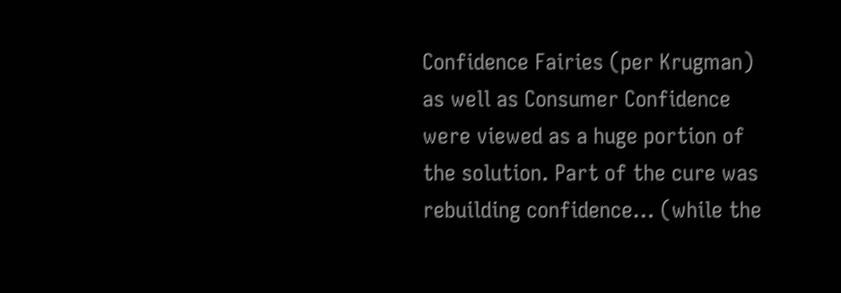Confidence Fairies (per Krugman) as well as Consumer Confidence were viewed as a huge portion of the solution. Part of the cure was rebuilding confidence… (while the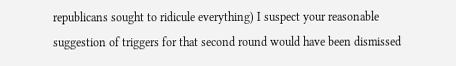republicans sought to ridicule everything) I suspect your reasonable suggestion of triggers for that second round would have been dismissed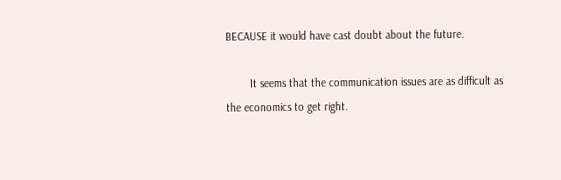BECAUSE it would have cast doubt about the future.

        It seems that the communication issues are as difficult as the economics to get right.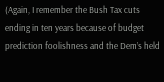(Again, I remember the Bush Tax cuts ending in ten years because of budget prediction foolishness and the Dem’s held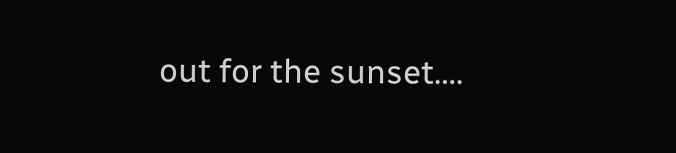out for the sunset….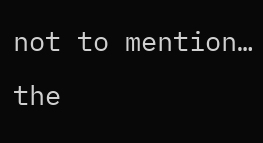not to mention… the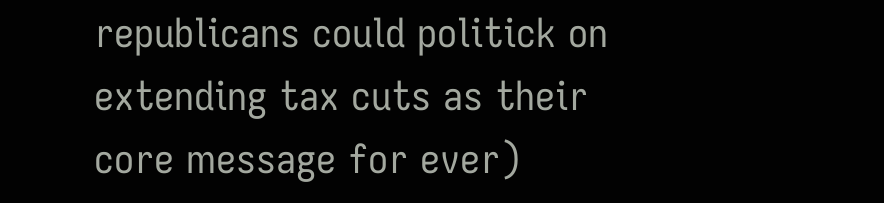republicans could politick on extending tax cuts as their core message for ever)